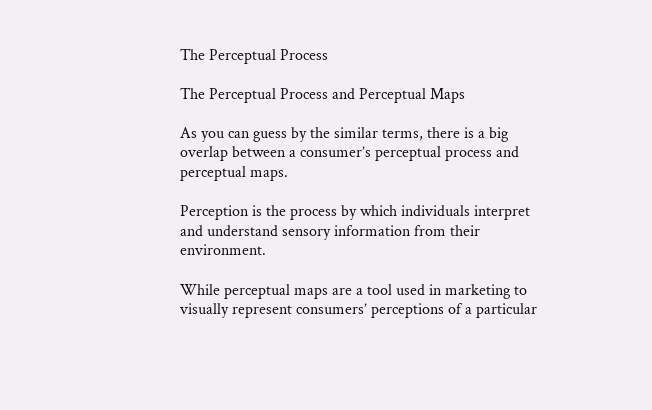The Perceptual Process

The Perceptual Process and Perceptual Maps

As you can guess by the similar terms, there is a big overlap between a consumer’s perceptual process and perceptual maps.

Perception is the process by which individuals interpret and understand sensory information from their environment.

While perceptual maps are a tool used in marketing to visually represent consumers’ perceptions of a particular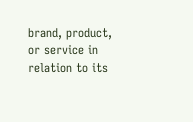brand, product, or service in relation to its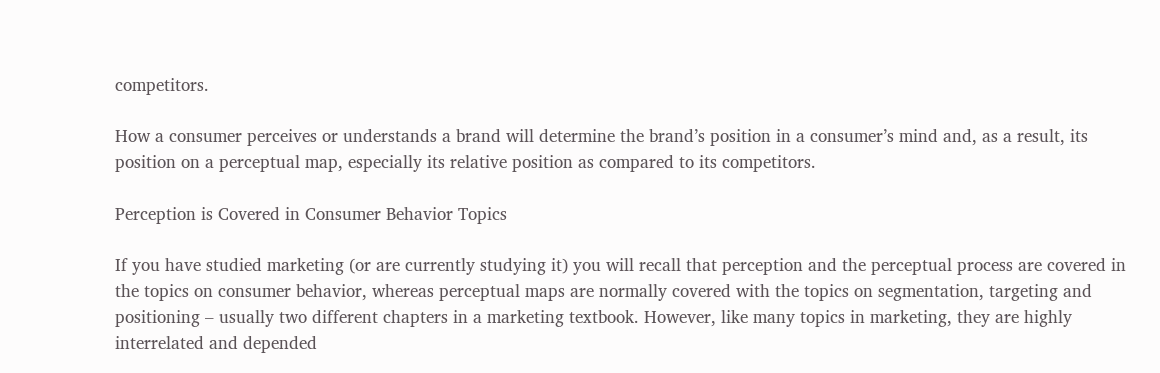competitors.

How a consumer perceives or understands a brand will determine the brand’s position in a consumer’s mind and, as a result, its position on a perceptual map, especially its relative position as compared to its competitors.

Perception is Covered in Consumer Behavior Topics

If you have studied marketing (or are currently studying it) you will recall that perception and the perceptual process are covered in the topics on consumer behavior, whereas perceptual maps are normally covered with the topics on segmentation, targeting and positioning – usually two different chapters in a marketing textbook. However, like many topics in marketing, they are highly interrelated and depended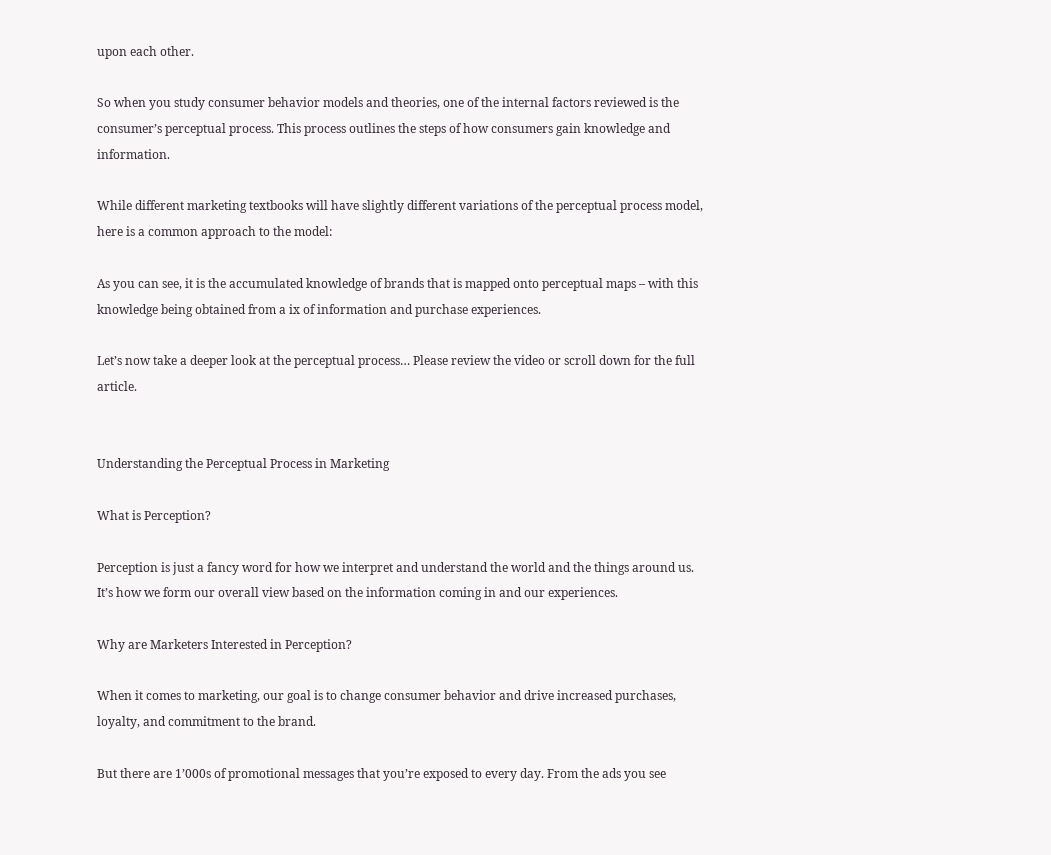upon each other.

So when you study consumer behavior models and theories, one of the internal factors reviewed is the consumer’s perceptual process. This process outlines the steps of how consumers gain knowledge and information.

While different marketing textbooks will have slightly different variations of the perceptual process model, here is a common approach to the model:

As you can see, it is the accumulated knowledge of brands that is mapped onto perceptual maps – with this knowledge being obtained from a ix of information and purchase experiences.

Let’s now take a deeper look at the perceptual process… Please review the video or scroll down for the full article.


Understanding the Perceptual Process in Marketing

What is Perception?

Perception is just a fancy word for how we interpret and understand the world and the things around us. It’s how we form our overall view based on the information coming in and our experiences.

Why are Marketers Interested in Perception?

When it comes to marketing, our goal is to change consumer behavior and drive increased purchases, loyalty, and commitment to the brand.

But there are 1’000s of promotional messages that you’re exposed to every day. From the ads you see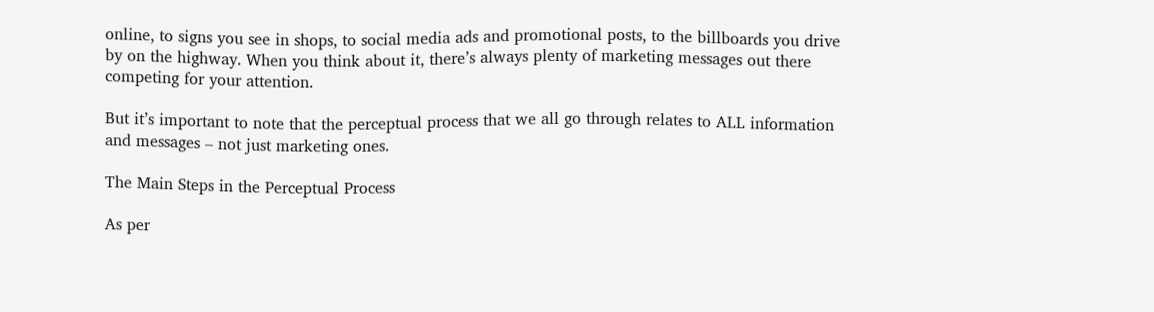online, to signs you see in shops, to social media ads and promotional posts, to the billboards you drive by on the highway. When you think about it, there’s always plenty of marketing messages out there competing for your attention.

But it’s important to note that the perceptual process that we all go through relates to ALL information and messages – not just marketing ones.

The Main Steps in the Perceptual Process

As per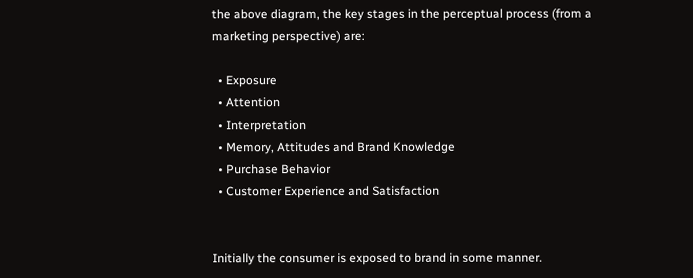the above diagram, the key stages in the perceptual process (from a marketing perspective) are:

  • Exposure
  • Attention
  • Interpretation
  • Memory, Attitudes and Brand Knowledge
  • Purchase Behavior
  • Customer Experience and Satisfaction


Initially the consumer is exposed to brand in some manner.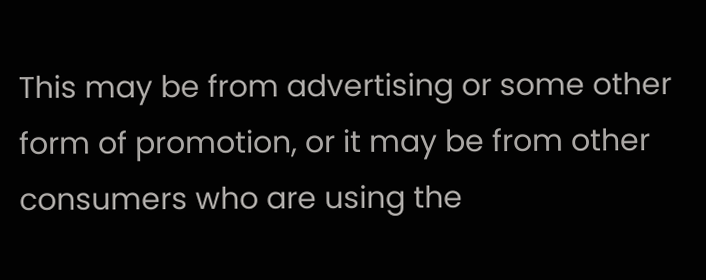This may be from advertising or some other form of promotion, or it may be from other consumers who are using the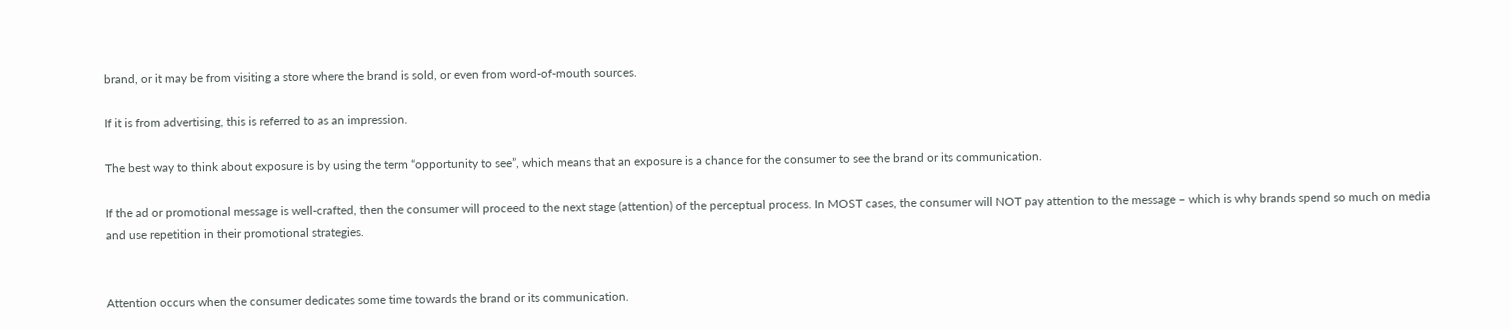brand, or it may be from visiting a store where the brand is sold, or even from word-of-mouth sources.

If it is from advertising, this is referred to as an impression.

The best way to think about exposure is by using the term “opportunity to see”, which means that an exposure is a chance for the consumer to see the brand or its communication.

If the ad or promotional message is well-crafted, then the consumer will proceed to the next stage (attention) of the perceptual process. In MOST cases, the consumer will NOT pay attention to the message – which is why brands spend so much on media and use repetition in their promotional strategies.


Attention occurs when the consumer dedicates some time towards the brand or its communication.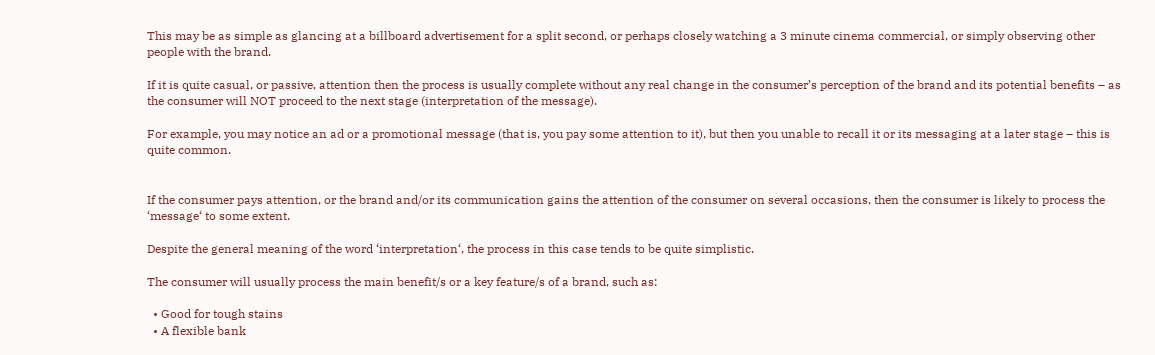This may be as simple as glancing at a billboard advertisement for a split second, or perhaps closely watching a 3 minute cinema commercial, or simply observing other people with the brand.

If it is quite casual, or passive, attention then the process is usually complete without any real change in the consumer’s perception of the brand and its potential benefits – as the consumer will NOT proceed to the next stage (interpretation of the message).

For example, you may notice an ad or a promotional message (that is, you pay some attention to it), but then you unable to recall it or its messaging at a later stage – this is quite common.


If the consumer pays attention, or the brand and/or its communication gains the attention of the consumer on several occasions, then the consumer is likely to process the ‘message‘ to some extent.

Despite the general meaning of the word ‘interpretation‘, the process in this case tends to be quite simplistic.

The consumer will usually process the main benefit/s or a key feature/s of a brand, such as:

  • Good for tough stains
  • A flexible bank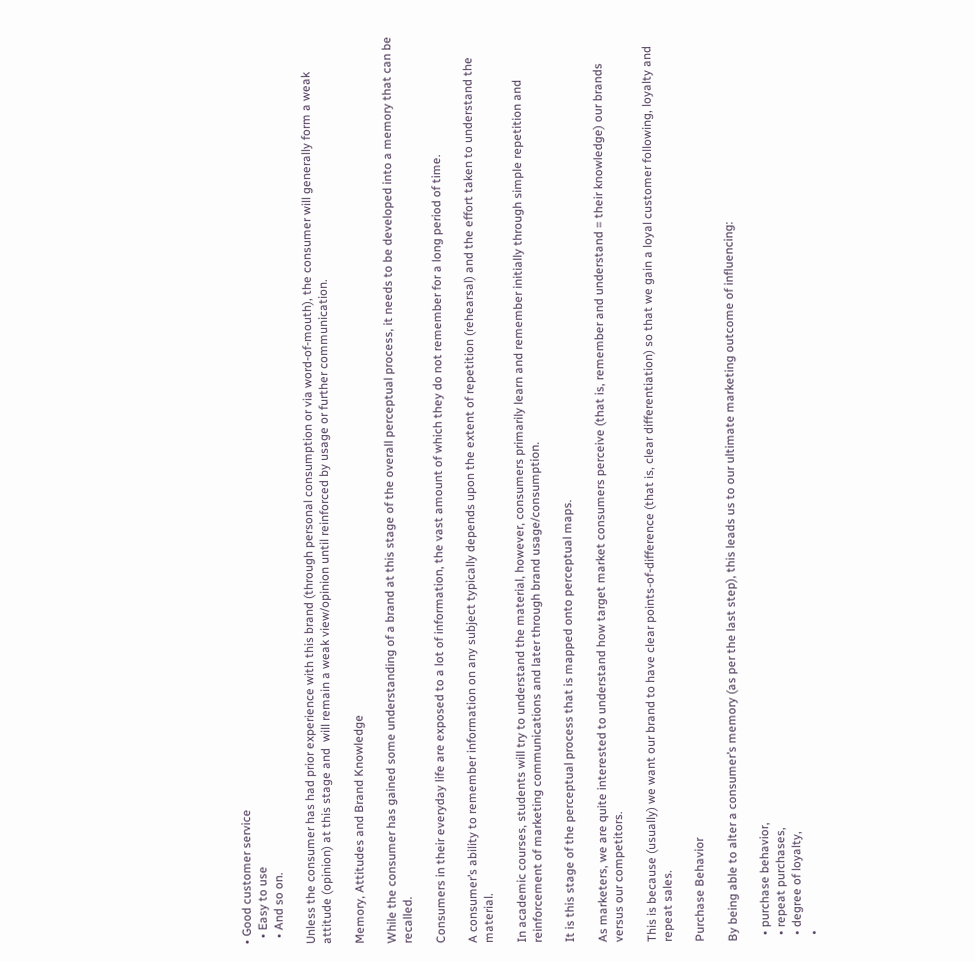• Good customer service
  • Easy to use
  • And so on.

Unless the consumer has had prior experience with this brand (through personal consumption or via word-of-mouth), the consumer will generally form a weak attitude (opinion) at this stage and  will remain a weak view/opinion until reinforced by usage or further communication.

Memory, Attitudes and Brand Knowledge

While the consumer has gained some understanding of a brand at this stage of the overall perceptual process, it needs to be developed into a memory that can be recalled.

Consumers in their everyday life are exposed to a lot of information, the vast amount of which they do not remember for a long period of time.

A consumer’s ability to remember information on any subject typically depends upon the extent of repetition (rehearsal) and the effort taken to understand the material.

In academic courses, students will try to understand the material, however, consumers primarily learn and remember initially through simple repetition and reinforcement of marketing communications and later through brand usage/consumption.

It is this stage of the perceptual process that is mapped onto perceptual maps.

As marketers, we are quite interested to understand how target market consumers perceive (that is, remember and understand = their knowledge) our brands versus our competitors.

This is because (usually) we want our brand to have clear points-of-difference (that is, clear differentiation) so that we gain a loyal customer following, loyalty and repeat sales.

Purchase Behavior

By being able to alter a consumer’s memory (as per the last step), this leads us to our ultimate marketing outcome of influencing:

  • purchase behavior,
  • repeat purchases,
  • degree of loyalty,
  •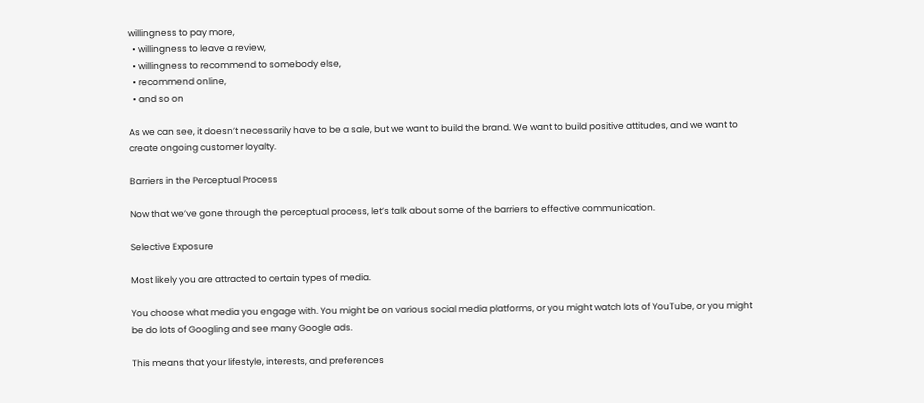willingness to pay more,
  • willingness to leave a review,
  • willingness to recommend to somebody else,
  • recommend online,
  • and so on

As we can see, it doesn’t necessarily have to be a sale, but we want to build the brand. We want to build positive attitudes, and we want to create ongoing customer loyalty.

Barriers in the Perceptual Process

Now that we’ve gone through the perceptual process, let’s talk about some of the barriers to effective communication.

Selective Exposure

Most likely you are attracted to certain types of media.

You choose what media you engage with. You might be on various social media platforms, or you might watch lots of YouTube, or you might be do lots of Googling and see many Google ads.

This means that your lifestyle, interests, and preferences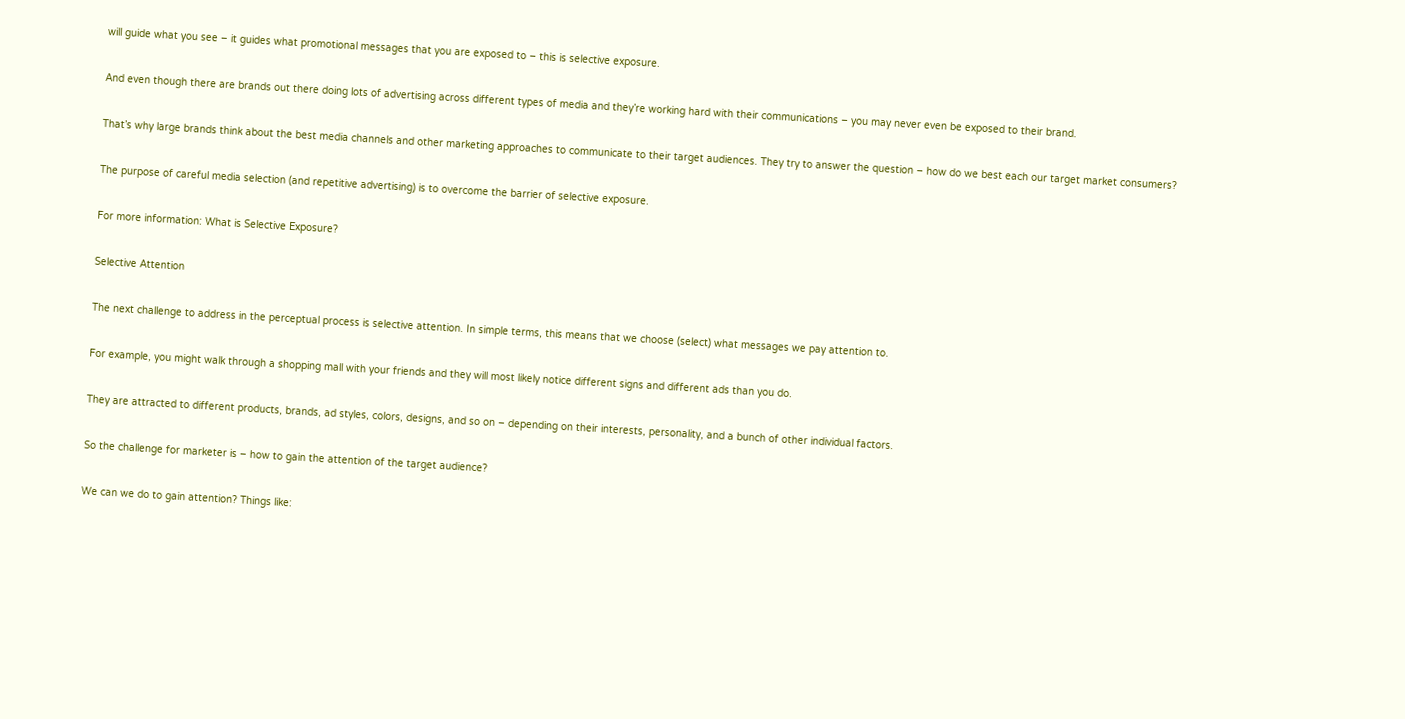will guide what you see – it guides what promotional messages that you are exposed to – this is selective exposure.

And even though there are brands out there doing lots of advertising across different types of media and they’re working hard with their communications – you may never even be exposed to their brand.

That’s why large brands think about the best media channels and other marketing approaches to communicate to their target audiences. They try to answer the question – how do we best each our target market consumers?

The purpose of careful media selection (and repetitive advertising) is to overcome the barrier of selective exposure.

For more information: What is Selective Exposure?

Selective Attention

The next challenge to address in the perceptual process is selective attention. In simple terms, this means that we choose (select) what messages we pay attention to.

For example, you might walk through a shopping mall with your friends and they will most likely notice different signs and different ads than you do.

They are attracted to different products, brands, ad styles, colors, designs, and so on – depending on their interests, personality, and a bunch of other individual factors.

So the challenge for marketer is – how to gain the attention of the target audience?

We can we do to gain attention? Things like: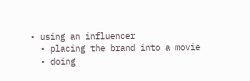• using an influencer
  • placing the brand into a movie
  • doing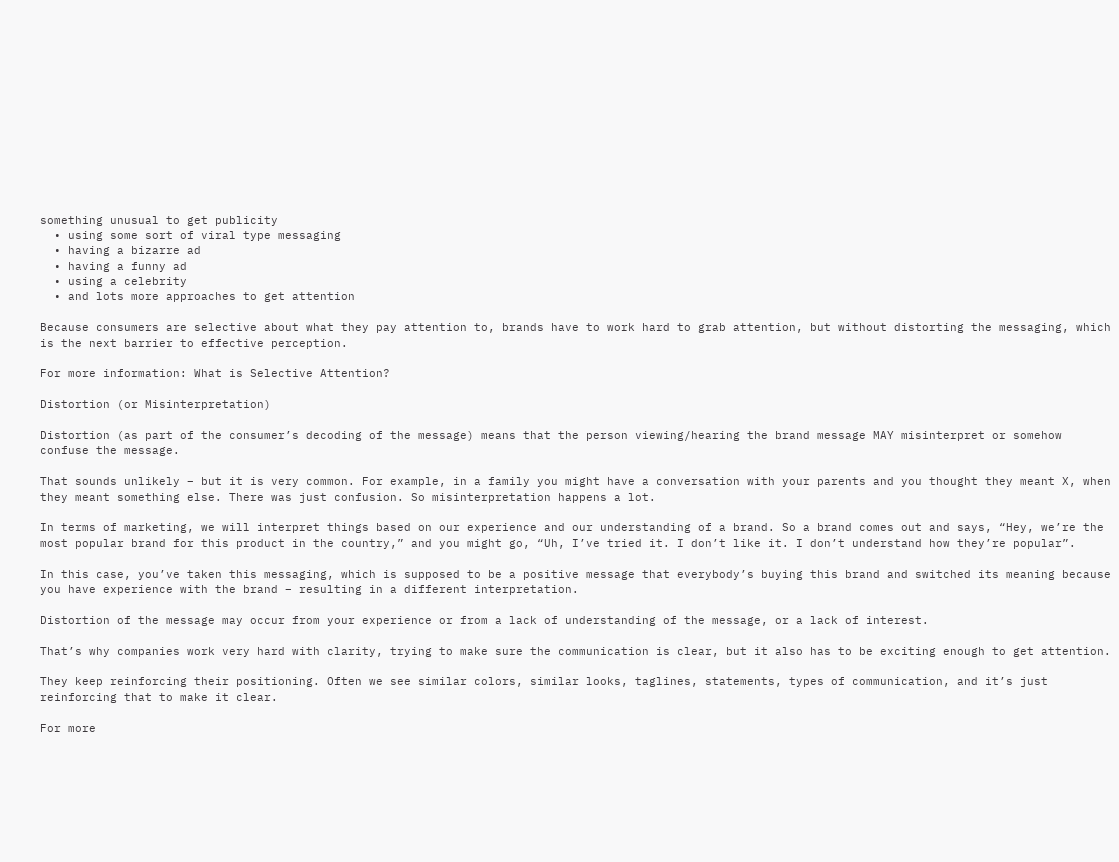something unusual to get publicity
  • using some sort of viral type messaging
  • having a bizarre ad
  • having a funny ad
  • using a celebrity
  • and lots more approaches to get attention

Because consumers are selective about what they pay attention to, brands have to work hard to grab attention, but without distorting the messaging, which is the next barrier to effective perception.

For more information: What is Selective Attention?

Distortion (or Misinterpretation)

Distortion (as part of the consumer’s decoding of the message) means that the person viewing/hearing the brand message MAY misinterpret or somehow confuse the message.

That sounds unlikely – but it is very common. For example, in a family you might have a conversation with your parents and you thought they meant X, when they meant something else. There was just confusion. So misinterpretation happens a lot.

In terms of marketing, we will interpret things based on our experience and our understanding of a brand. So a brand comes out and says, “Hey, we’re the most popular brand for this product in the country,” and you might go, “Uh, I’ve tried it. I don’t like it. I don’t understand how they’re popular”.

In this case, you’ve taken this messaging, which is supposed to be a positive message that everybody’s buying this brand and switched its meaning because you have experience with the brand – resulting in a different interpretation.

Distortion of the message may occur from your experience or from a lack of understanding of the message, or a lack of interest.

That’s why companies work very hard with clarity, trying to make sure the communication is clear, but it also has to be exciting enough to get attention.

They keep reinforcing their positioning. Often we see similar colors, similar looks, taglines, statements, types of communication, and it’s just reinforcing that to make it clear.

For more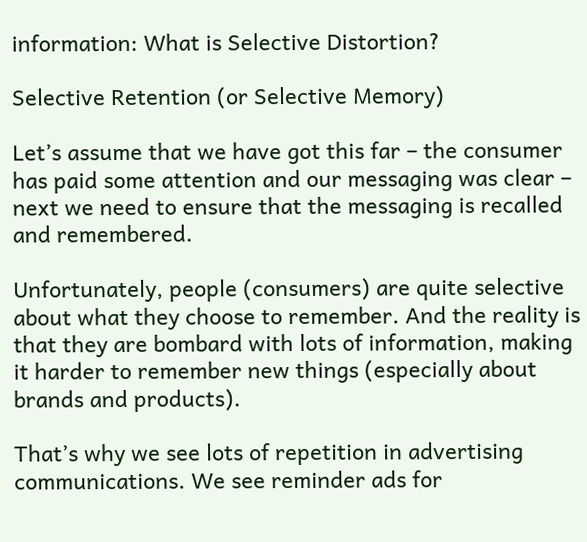information: What is Selective Distortion?

Selective Retention (or Selective Memory)

Let’s assume that we have got this far – the consumer has paid some attention and our messaging was clear – next we need to ensure that the messaging is recalled and remembered.

Unfortunately, people (consumers) are quite selective about what they choose to remember. And the reality is that they are bombard with lots of information, making it harder to remember new things (especially about brands and products).

That’s why we see lots of repetition in advertising communications. We see reminder ads for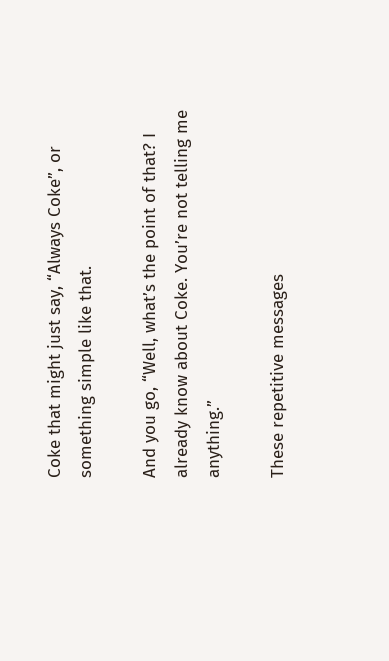Coke that might just say, “Always Coke”, or something simple like that.

And you go, “Well, what’s the point of that? I already know about Coke. You’re not telling me anything.”

These repetitive messages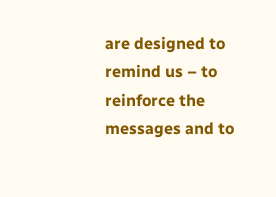are designed to remind us – to reinforce the messages and to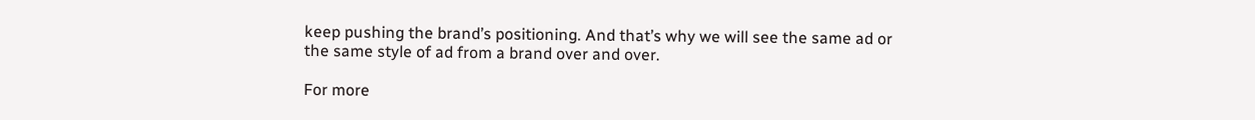keep pushing the brand’s positioning. And that’s why we will see the same ad or the same style of ad from a brand over and over.

For more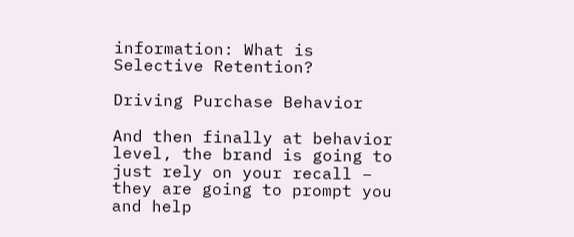information: What is Selective Retention?

Driving Purchase Behavior

And then finally at behavior level, the brand is going to just rely on your recall – they are going to prompt you and help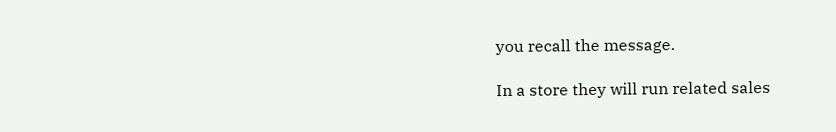you recall the message.

In a store they will run related sales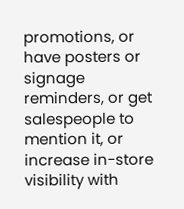promotions, or have posters or signage reminders, or get salespeople to mention it, or increase in-store visibility with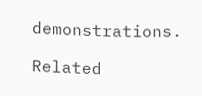demonstrations.

Related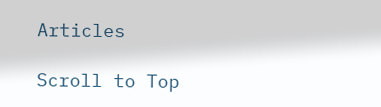Articles

Scroll to Top